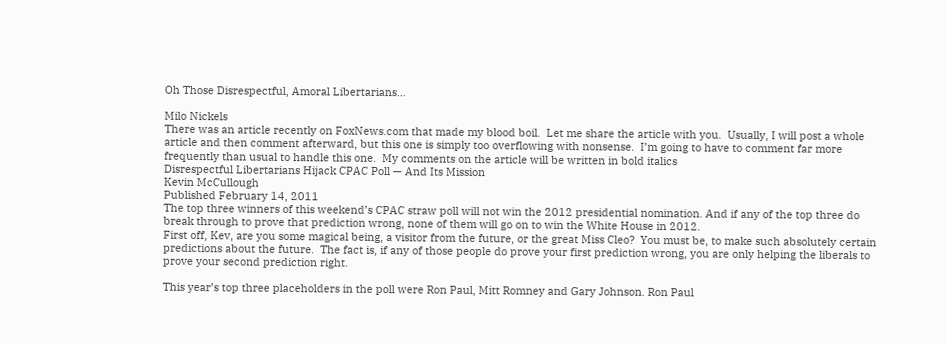Oh Those Disrespectful, Amoral Libertarians…

Milo Nickels
There was an article recently on FoxNews.com that made my blood boil.  Let me share the article with you.  Usually, I will post a whole article and then comment afterward, but this one is simply too overflowing with nonsense.  I’m going to have to comment far more frequently than usual to handle this one.  My comments on the article will be written in bold italics
Disrespectful Libertarians Hijack CPAC Poll — And Its Mission
Kevin McCullough
Published February 14, 2011
The top three winners of this weekend’s CPAC straw poll will not win the 2012 presidential nomination. And if any of the top three do break through to prove that prediction wrong, none of them will go on to win the White House in 2012.
First off, Kev, are you some magical being, a visitor from the future, or the great Miss Cleo?  You must be, to make such absolutely certain predictions about the future.  The fact is, if any of those people do prove your first prediction wrong, you are only helping the liberals to prove your second prediction right.

This year’s top three placeholders in the poll were Ron Paul, Mitt Romney and Gary Johnson. Ron Paul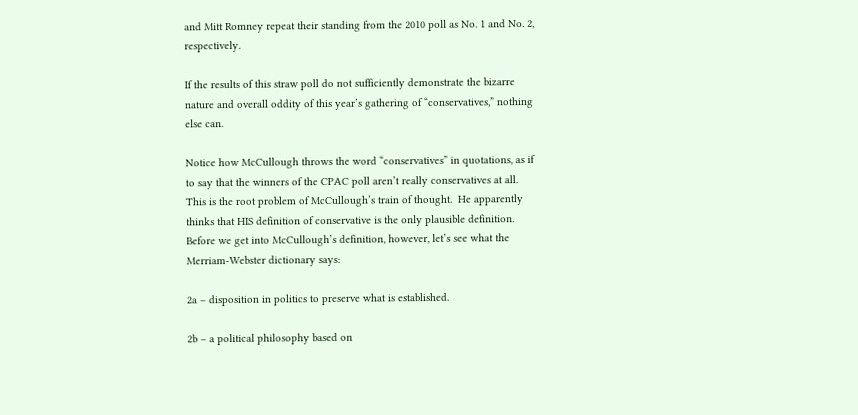and Mitt Romney repeat their standing from the 2010 poll as No. 1 and No. 2, respectively.

If the results of this straw poll do not sufficiently demonstrate the bizarre nature and overall oddity of this year’s gathering of “conservatives,” nothing else can.

Notice how McCullough throws the word “conservatives” in quotations, as if to say that the winners of the CPAC poll aren’t really conservatives at all.  This is the root problem of McCullough’s train of thought.  He apparently thinks that HIS definition of conservative is the only plausible definition.  Before we get into McCullough’s definition, however, let’s see what the Merriam-Webster dictionary says:

2a – disposition in politics to preserve what is established.

2b – a political philosophy based on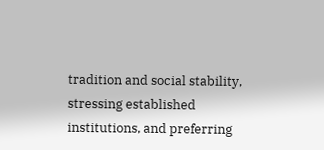tradition and social stability, stressing established institutions, and preferring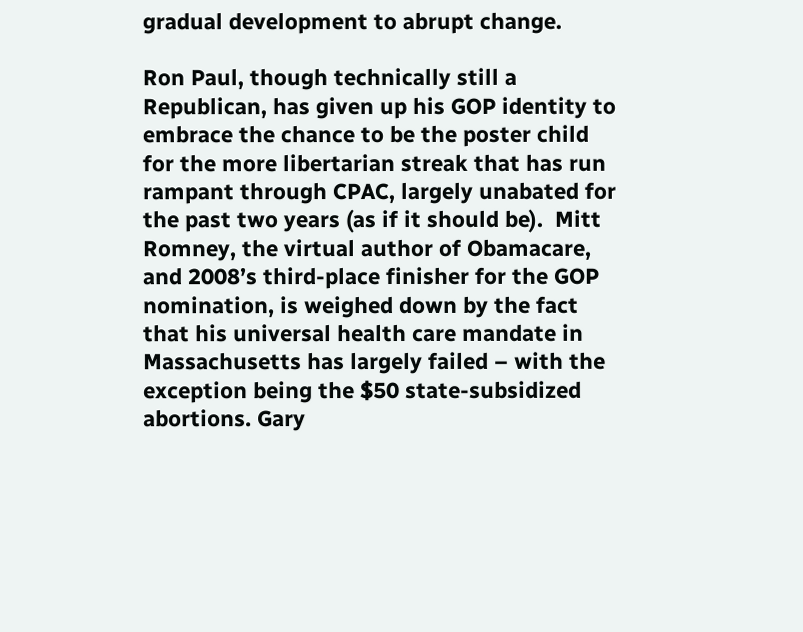gradual development to abrupt change.

Ron Paul, though technically still a Republican, has given up his GOP identity to embrace the chance to be the poster child for the more libertarian streak that has run rampant through CPAC, largely unabated for the past two years (as if it should be).  Mitt Romney, the virtual author of Obamacare, and 2008’s third-place finisher for the GOP nomination, is weighed down by the fact that his universal health care mandate in Massachusetts has largely failed – with the exception being the $50 state-subsidized abortions. Gary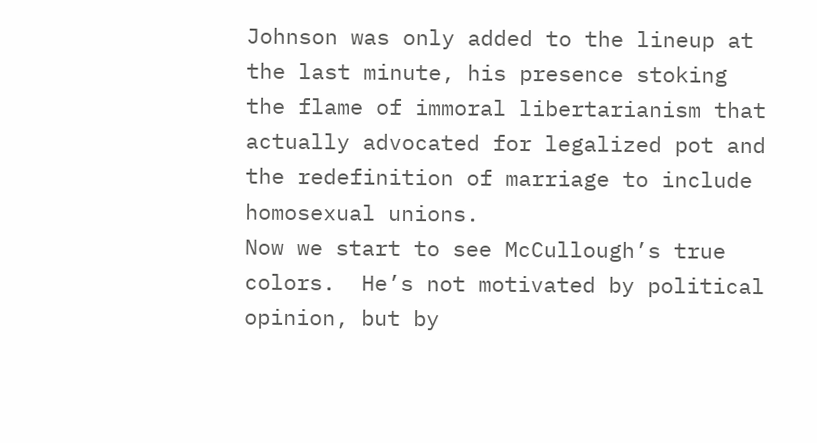Johnson was only added to the lineup at the last minute, his presence stoking the flame of immoral libertarianism that actually advocated for legalized pot and the redefinition of marriage to include homosexual unions.
Now we start to see McCullough’s true colors.  He’s not motivated by political opinion, but by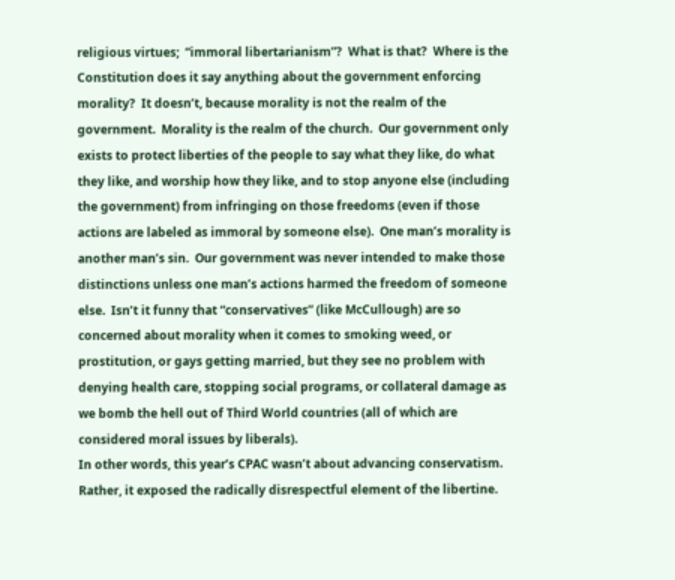religious virtues;  “immoral libertarianism”?  What is that?  Where is the Constitution does it say anything about the government enforcing morality?  It doesn’t, because morality is not the realm of the government.  Morality is the realm of the church.  Our government only exists to protect liberties of the people to say what they like, do what they like, and worship how they like, and to stop anyone else (including the government) from infringing on those freedoms (even if those actions are labeled as immoral by someone else).  One man’s morality is another man’s sin.  Our government was never intended to make those distinctions unless one man’s actions harmed the freedom of someone else.  Isn’t it funny that “conservatives” (like McCullough) are so concerned about morality when it comes to smoking weed, or prostitution, or gays getting married, but they see no problem with denying health care, stopping social programs, or collateral damage as we bomb the hell out of Third World countries (all of which are considered moral issues by liberals).
In other words, this year’s CPAC wasn’t about advancing conservatism. Rather, it exposed the radically disrespectful element of the libertine.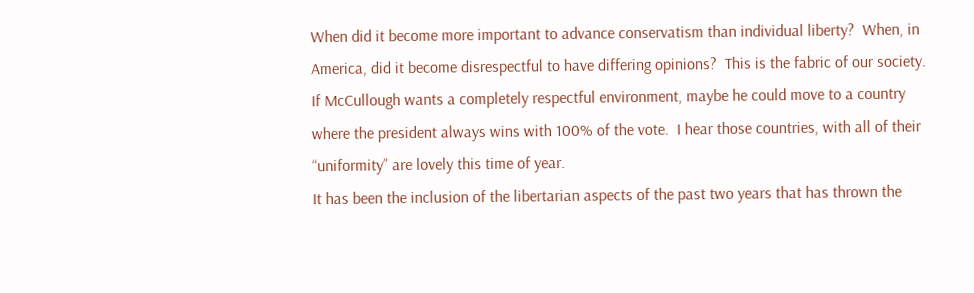When did it become more important to advance conservatism than individual liberty?  When, in America, did it become disrespectful to have differing opinions?  This is the fabric of our society.  If McCullough wants a completely respectful environment, maybe he could move to a country where the president always wins with 100% of the vote.  I hear those countries, with all of their “uniformity” are lovely this time of year.
It has been the inclusion of the libertarian aspects of the past two years that has thrown the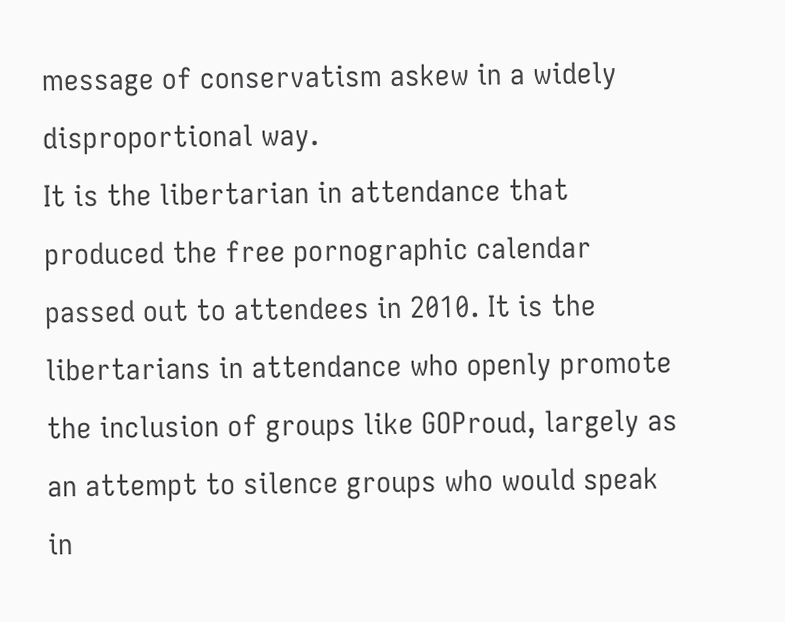message of conservatism askew in a widely disproportional way.
It is the libertarian in attendance that produced the free pornographic calendar passed out to attendees in 2010. It is the libertarians in attendance who openly promote the inclusion of groups like GOProud, largely as an attempt to silence groups who would speak in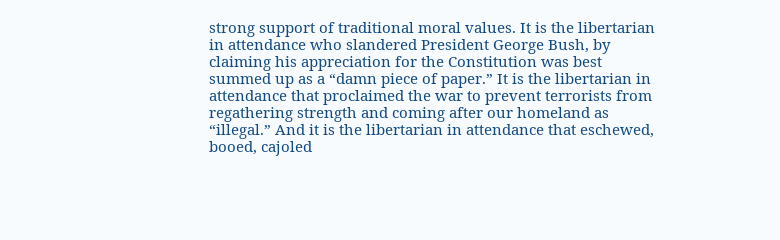strong support of traditional moral values. It is the libertarian in attendance who slandered President George Bush, by claiming his appreciation for the Constitution was best summed up as a “damn piece of paper.” It is the libertarian in attendance that proclaimed the war to prevent terrorists from regathering strength and coming after our homeland as “illegal.” And it is the libertarian in attendance that eschewed, booed, cajoled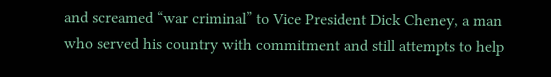and screamed “war criminal” to Vice President Dick Cheney, a man who served his country with commitment and still attempts to help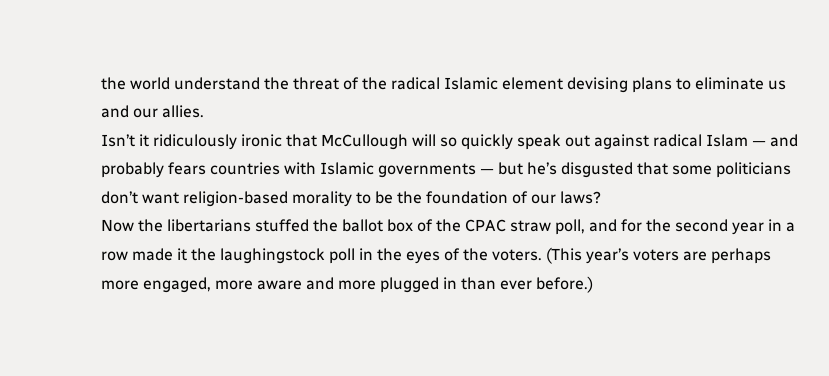the world understand the threat of the radical Islamic element devising plans to eliminate us and our allies.
Isn’t it ridiculously ironic that McCullough will so quickly speak out against radical Islam — and probably fears countries with Islamic governments — but he’s disgusted that some politicians don’t want religion-based morality to be the foundation of our laws?
Now the libertarians stuffed the ballot box of the CPAC straw poll, and for the second year in a row made it the laughingstock poll in the eyes of the voters. (This year’s voters are perhaps more engaged, more aware and more plugged in than ever before.)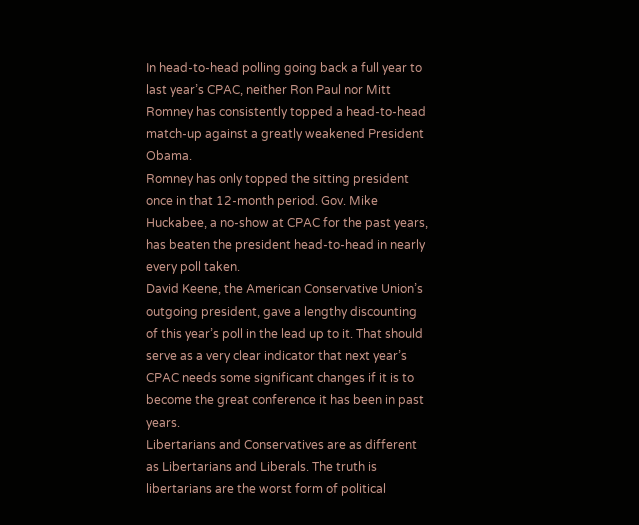In head-to-head polling going back a full year to last year’s CPAC, neither Ron Paul nor Mitt Romney has consistently topped a head-to-head match-up against a greatly weakened President Obama.
Romney has only topped the sitting president once in that 12-month period. Gov. Mike Huckabee, a no-show at CPAC for the past years, has beaten the president head-to-head in nearly every poll taken.
David Keene, the American Conservative Union’s outgoing president, gave a lengthy discounting of this year’s poll in the lead up to it. That should serve as a very clear indicator that next year’s CPAC needs some significant changes if it is to become the great conference it has been in past years.
Libertarians and Conservatives are as different as Libertarians and Liberals. The truth is libertarians are the worst form of political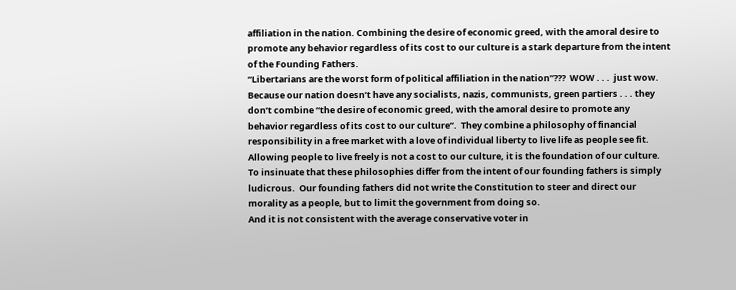affiliation in the nation. Combining the desire of economic greed, with the amoral desire to promote any behavior regardless of its cost to our culture is a stark departure from the intent of the Founding Fathers.
“Libertarians are the worst form of political affiliation in the nation”???  WOW . . .  just wow.  Because our nation doesn’t have any socialists, nazis, communists, green partiers . . . they don’t combine “the desire of economic greed, with the amoral desire to promote any behavior regardless of its cost to our culture”.  They combine a philosophy of financial responsibility in a free market with a love of individual liberty to live life as people see fit.  Allowing people to live freely is not a cost to our culture, it is the foundation of our culture.  To insinuate that these philosophies differ from the intent of our founding fathers is simply ludicrous.  Our founding fathers did not write the Constitution to steer and direct our morality as a people, but to limit the government from doing so.
And it is not consistent with the average conservative voter in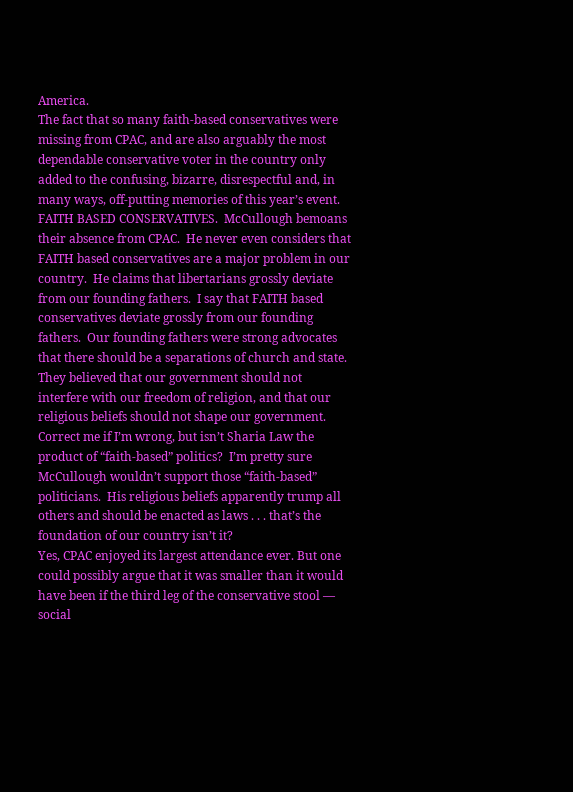America.
The fact that so many faith-based conservatives were missing from CPAC, and are also arguably the most dependable conservative voter in the country only added to the confusing, bizarre, disrespectful and, in many ways, off-putting memories of this year’s event.
FAITH BASED CONSERVATIVES.  McCullough bemoans their absence from CPAC.  He never even considers that FAITH based conservatives are a major problem in our country.  He claims that libertarians grossly deviate from our founding fathers.  I say that FAITH based conservatives deviate grossly from our founding fathers.  Our founding fathers were strong advocates that there should be a separations of church and state.  They believed that our government should not interfere with our freedom of religion, and that our religious beliefs should not shape our government.  Correct me if I’m wrong, but isn’t Sharia Law the product of “faith-based” politics?  I’m pretty sure McCullough wouldn’t support those “faith-based” politicians.  His religious beliefs apparently trump all others and should be enacted as laws . . . that’s the foundation of our country isn’t it?
Yes, CPAC enjoyed its largest attendance ever. But one could possibly argue that it was smaller than it would have been if the third leg of the conservative stool — social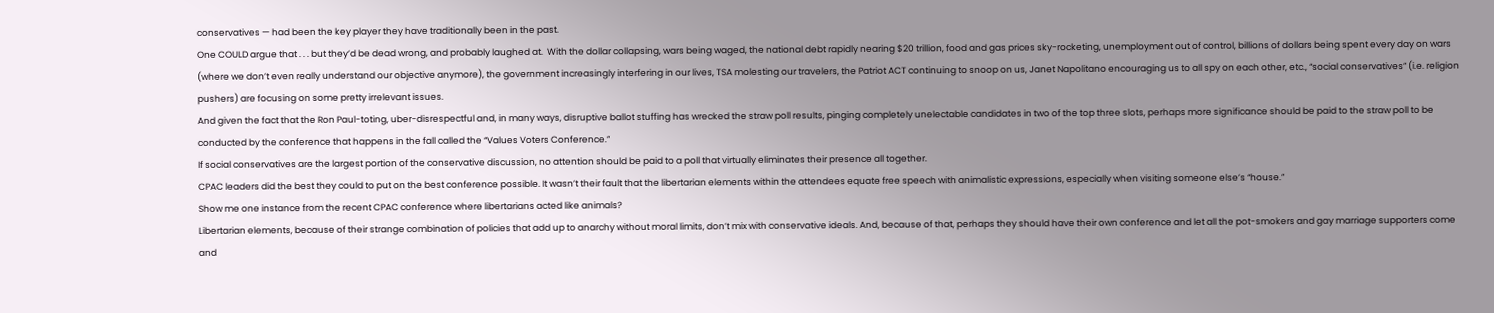conservatives — had been the key player they have traditionally been in the past.
One COULD argue that . . . but they’d be dead wrong, and probably laughed at.  With the dollar collapsing, wars being waged, the national debt rapidly nearing $20 trillion, food and gas prices sky-rocketing, unemployment out of control, billions of dollars being spent every day on wars (where we don’t even really understand our objective anymore), the government increasingly interfering in our lives, TSA molesting our travelers, the Patriot ACT continuing to snoop on us, Janet Napolitano encouraging us to all spy on each other, etc., “social conservatives” (i.e. religion pushers) are focusing on some pretty irrelevant issues.
And given the fact that the Ron Paul-toting, uber-disrespectful and, in many ways, disruptive ballot stuffing has wrecked the straw poll results, pinging completely unelectable candidates in two of the top three slots, perhaps more significance should be paid to the straw poll to be conducted by the conference that happens in the fall called the “Values Voters Conference.”
If social conservatives are the largest portion of the conservative discussion, no attention should be paid to a poll that virtually eliminates their presence all together.
CPAC leaders did the best they could to put on the best conference possible. It wasn’t their fault that the libertarian elements within the attendees equate free speech with animalistic expressions, especially when visiting someone else’s “house.”
Show me one instance from the recent CPAC conference where libertarians acted like animals?
Libertarian elements, because of their strange combination of policies that add up to anarchy without moral limits, don’t mix with conservative ideals. And, because of that, perhaps they should have their own conference and let all the pot-smokers and gay marriage supporters come and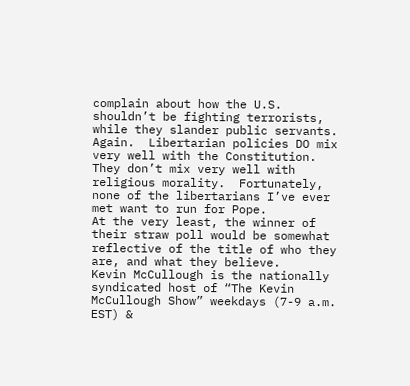complain about how the U.S. shouldn’t be fighting terrorists, while they slander public servants.
Again.  Libertarian policies DO mix very well with the Constitution.  They don’t mix very well with religious morality.  Fortunately, none of the libertarians I’ve ever met want to run for Pope.
At the very least, the winner of their straw poll would be somewhat reflective of the title of who they are, and what they believe.
Kevin McCullough is the nationally syndicated host of “The Kevin McCullough Show” weekdays (7-9 a.m. EST) &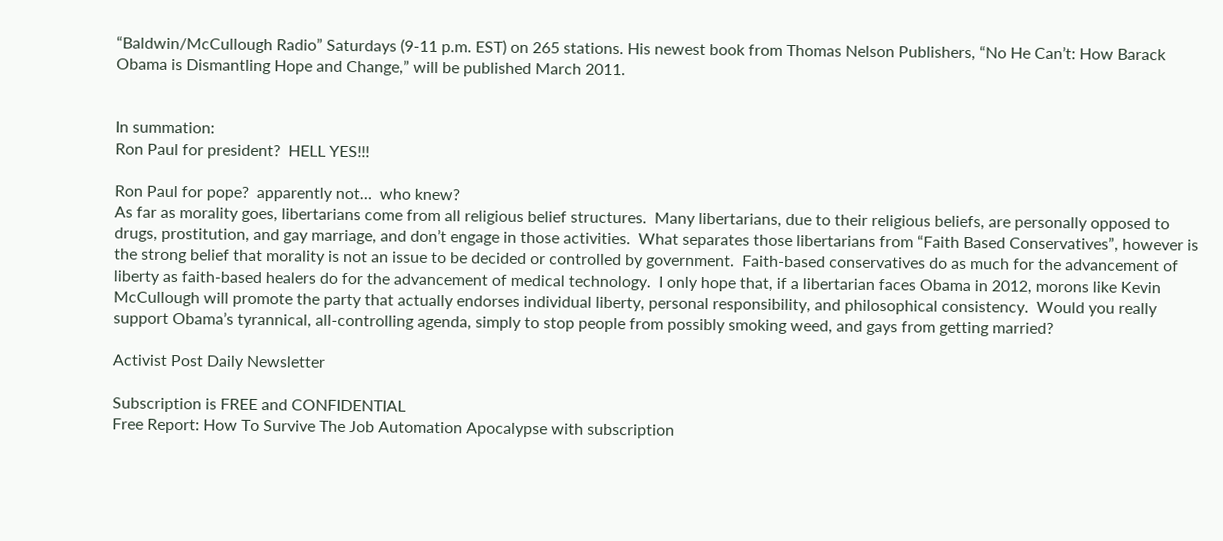“Baldwin/McCullough Radio” Saturdays (9-11 p.m. EST) on 265 stations. His newest book from Thomas Nelson Publishers, “No He Can’t: How Barack Obama is Dismantling Hope and Change,” will be published March 2011.


In summation:
Ron Paul for president?  HELL YES!!!

Ron Paul for pope?  apparently not…  who knew?
As far as morality goes, libertarians come from all religious belief structures.  Many libertarians, due to their religious beliefs, are personally opposed to drugs, prostitution, and gay marriage, and don’t engage in those activities.  What separates those libertarians from “Faith Based Conservatives”, however is the strong belief that morality is not an issue to be decided or controlled by government.  Faith-based conservatives do as much for the advancement of liberty as faith-based healers do for the advancement of medical technology.  I only hope that, if a libertarian faces Obama in 2012, morons like Kevin McCullough will promote the party that actually endorses individual liberty, personal responsibility, and philosophical consistency.  Would you really support Obama’s tyrannical, all-controlling agenda, simply to stop people from possibly smoking weed, and gays from getting married?

Activist Post Daily Newsletter

Subscription is FREE and CONFIDENTIAL
Free Report: How To Survive The Job Automation Apocalypse with subscription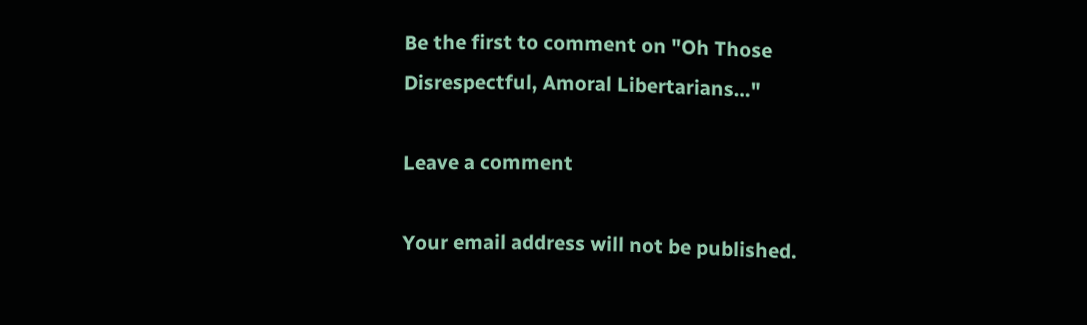Be the first to comment on "Oh Those Disrespectful, Amoral Libertarians…"

Leave a comment

Your email address will not be published.